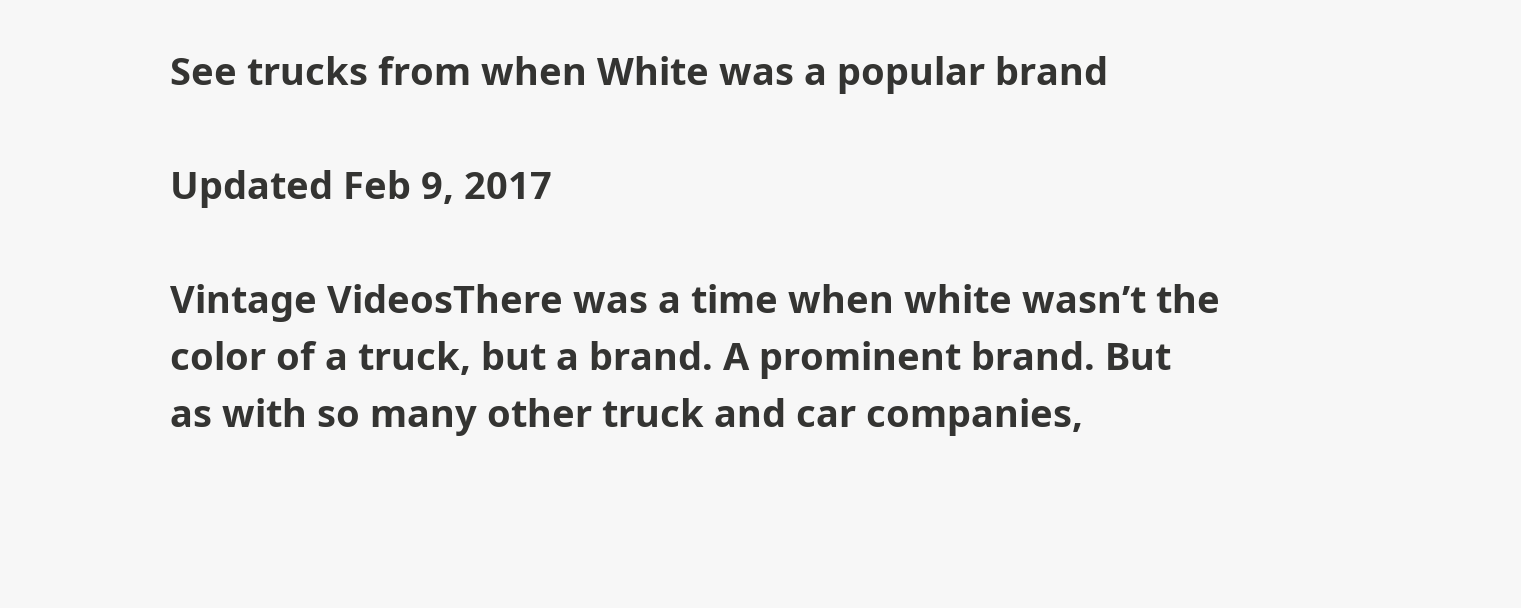See trucks from when White was a popular brand

Updated Feb 9, 2017

Vintage VideosThere was a time when white wasn’t the color of a truck, but a brand. A prominent brand. But as with so many other truck and car companies,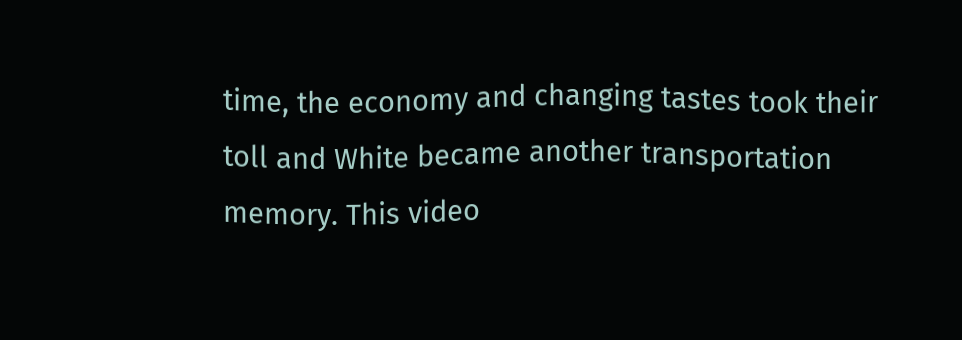time, the economy and changing tastes took their toll and White became another transportation memory. This video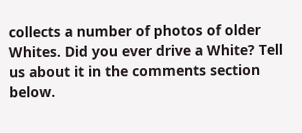collects a number of photos of older Whites. Did you ever drive a White? Tell us about it in the comments section below.